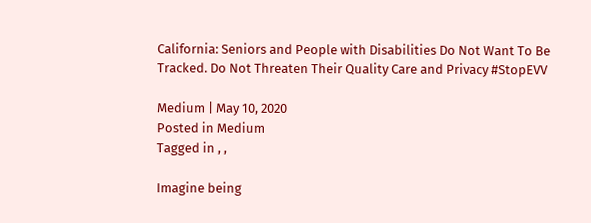California: Seniors and People with Disabilities Do Not Want To Be Tracked. Do Not Threaten Their Quality Care and Privacy #StopEVV

Medium | May 10, 2020
Posted in Medium
Tagged in , ,

Imagine being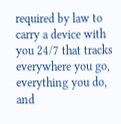required by law to carry a device with you 24/7 that tracks everywhere you go, everything you do, and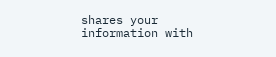shares your information with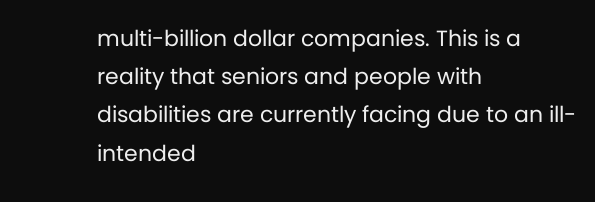multi-billion dollar companies. This is a reality that seniors and people with disabilities are currently facing due to an ill-intended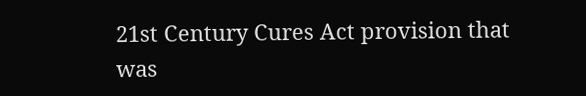21st Century Cures Act provision that was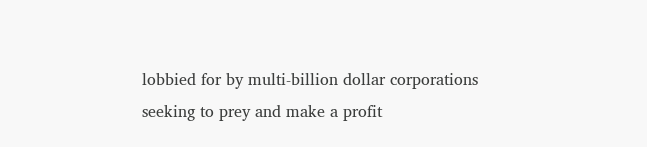lobbied for by multi-billion dollar corporations seeking to prey and make a profit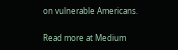on vulnerable Americans.

Read more at Medium